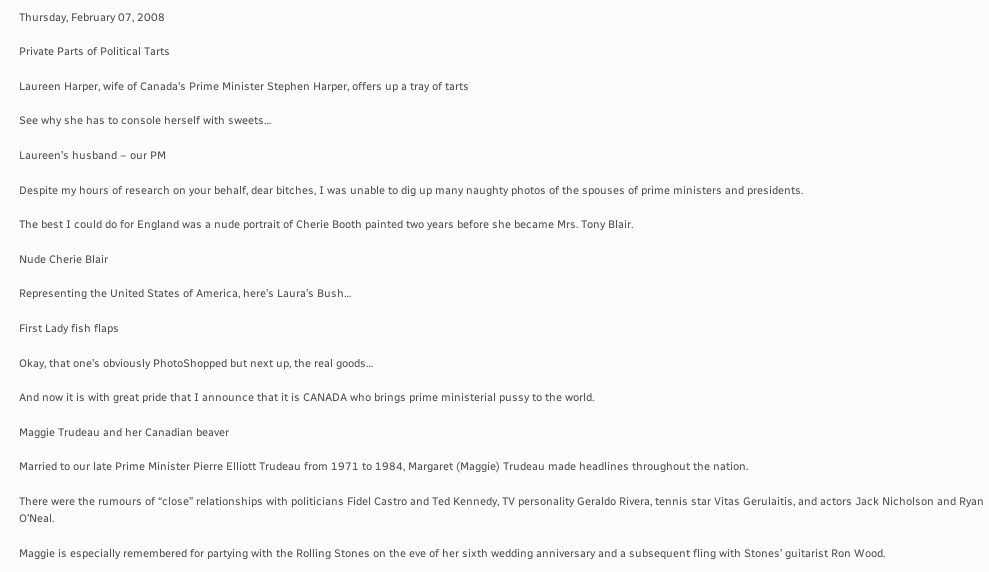Thursday, February 07, 2008

Private Parts of Political Tarts

Laureen Harper, wife of Canada’s Prime Minister Stephen Harper, offers up a tray of tarts

See why she has to console herself with sweets…

Laureen’s husband – our PM

Despite my hours of research on your behalf, dear bitches, I was unable to dig up many naughty photos of the spouses of prime ministers and presidents.

The best I could do for England was a nude portrait of Cherie Booth painted two years before she became Mrs. Tony Blair.

Nude Cherie Blair

Representing the United States of America, here’s Laura’s Bush…

First Lady fish flaps

Okay, that one’s obviously PhotoShopped but next up, the real goods…

And now it is with great pride that I announce that it is CANADA who brings prime ministerial pussy to the world.

Maggie Trudeau and her Canadian beaver

Married to our late Prime Minister Pierre Elliott Trudeau from 1971 to 1984, Margaret (Maggie) Trudeau made headlines throughout the nation.

There were the rumours of “close” relationships with politicians Fidel Castro and Ted Kennedy, TV personality Geraldo Rivera, tennis star Vitas Gerulaitis, and actors Jack Nicholson and Ryan O’Neal.

Maggie is especially remembered for partying with the Rolling Stones on the eve of her sixth wedding anniversary and a subsequent fling with Stones’ guitarist Ron Wood.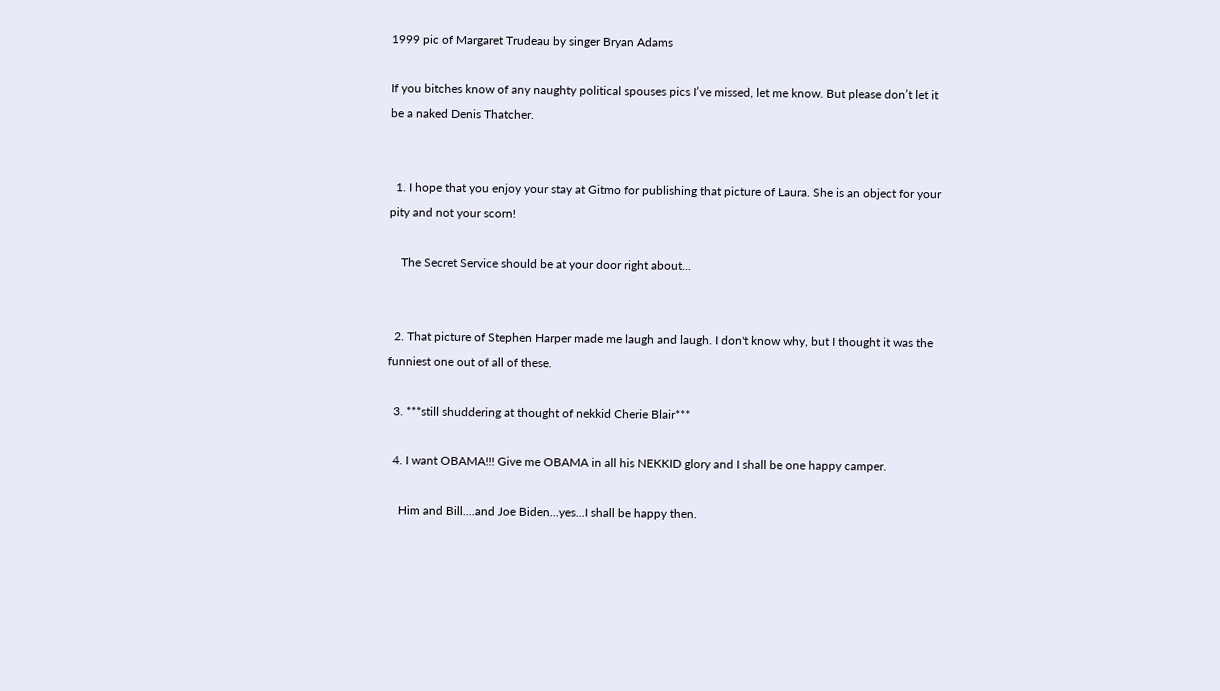1999 pic of Margaret Trudeau by singer Bryan Adams

If you bitches know of any naughty political spouses pics I’ve missed, let me know. But please don’t let it be a naked Denis Thatcher.


  1. I hope that you enjoy your stay at Gitmo for publishing that picture of Laura. She is an object for your pity and not your scorn!

    The Secret Service should be at your door right about...


  2. That picture of Stephen Harper made me laugh and laugh. I don't know why, but I thought it was the funniest one out of all of these.

  3. ***still shuddering at thought of nekkid Cherie Blair***

  4. I want OBAMA!!! Give me OBAMA in all his NEKKID glory and I shall be one happy camper.

    Him and Bill....and Joe Biden...yes...I shall be happy then.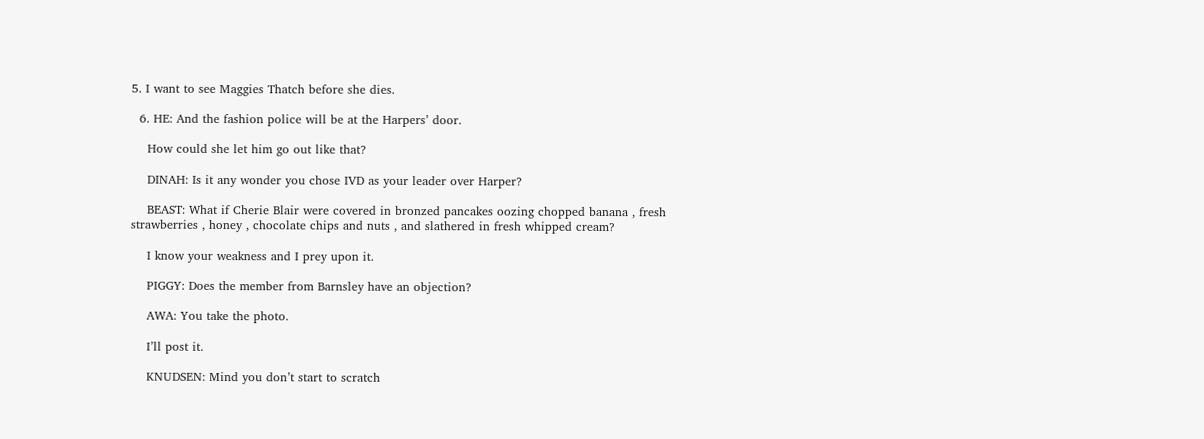5. I want to see Maggies Thatch before she dies.

  6. HE: And the fashion police will be at the Harpers’ door.

    How could she let him go out like that?

    DINAH: Is it any wonder you chose IVD as your leader over Harper?

    BEAST: What if Cherie Blair were covered in bronzed pancakes oozing chopped banana , fresh strawberries , honey , chocolate chips and nuts , and slathered in fresh whipped cream?

    I know your weakness and I prey upon it.

    PIGGY: Does the member from Barnsley have an objection?

    AWA: You take the photo.

    I’ll post it.

    KNUDSEN: Mind you don’t start to scratch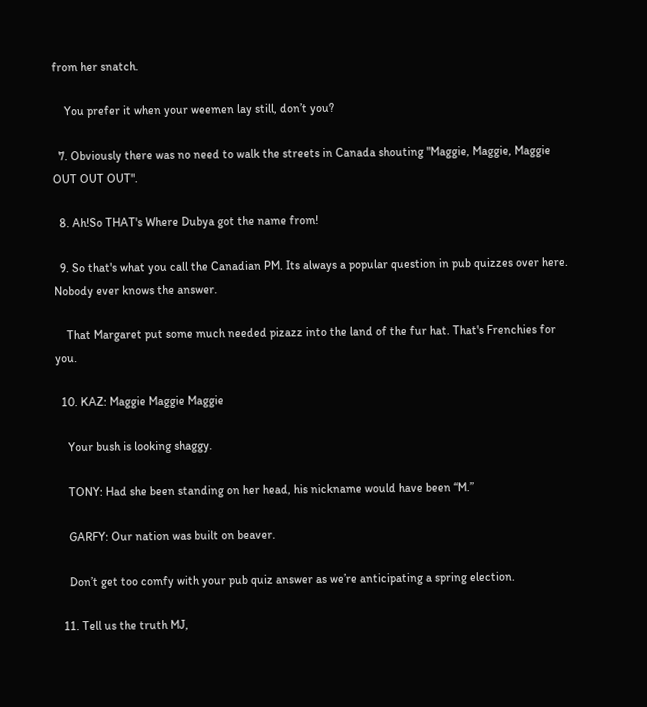from her snatch.

    You prefer it when your weemen lay still, don’t you?

  7. Obviously there was no need to walk the streets in Canada shouting "Maggie, Maggie, Maggie OUT OUT OUT".

  8. Ah!So THAT's Where Dubya got the name from!

  9. So that's what you call the Canadian PM. Its always a popular question in pub quizzes over here. Nobody ever knows the answer.

    That Margaret put some much needed pizazz into the land of the fur hat. That's Frenchies for you.

  10. KAZ: Maggie Maggie Maggie

    Your bush is looking shaggy.

    TONY: Had she been standing on her head, his nickname would have been “M.”

    GARFY: Our nation was built on beaver.

    Don’t get too comfy with your pub quiz answer as we’re anticipating a spring election.

  11. Tell us the truth MJ,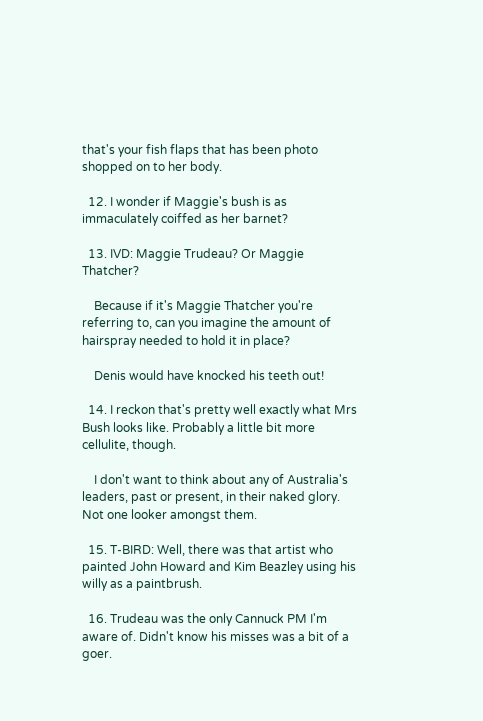that's your fish flaps that has been photo shopped on to her body.

  12. I wonder if Maggie's bush is as immaculately coiffed as her barnet?

  13. IVD: Maggie Trudeau? Or Maggie Thatcher?

    Because if it's Maggie Thatcher you're referring to, can you imagine the amount of hairspray needed to hold it in place?

    Denis would have knocked his teeth out!

  14. I reckon that's pretty well exactly what Mrs Bush looks like. Probably a little bit more cellulite, though.

    I don't want to think about any of Australia's leaders, past or present, in their naked glory. Not one looker amongst them.

  15. T-BIRD: Well, there was that artist who painted John Howard and Kim Beazley using his willy as a paintbrush.

  16. Trudeau was the only Cannuck PM I'm aware of. Didn't know his misses was a bit of a goer.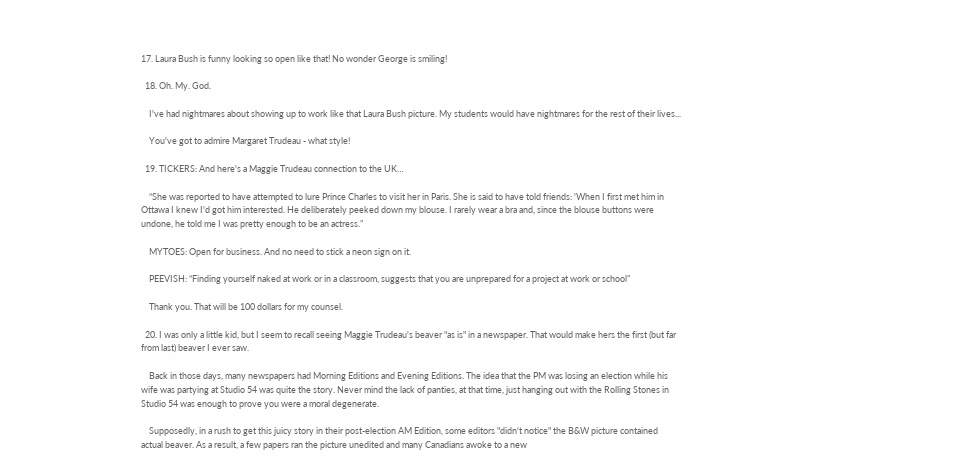17. Laura Bush is funny looking so open like that! No wonder George is smiling!

  18. Oh. My. God.

    I've had nightmares about showing up to work like that Laura Bush picture. My students would have nightmares for the rest of their lives...

    You've got to admire Margaret Trudeau - what style!

  19. TICKERS: And here's a Maggie Trudeau connection to the UK…

    “She was reported to have attempted to lure Prince Charles to visit her in Paris. She is said to have told friends: 'When I first met him in Ottawa I knew I'd got him interested. He deliberately peeked down my blouse. I rarely wear a bra and, since the blouse buttons were undone, he told me I was pretty enough to be an actress.”

    MYTOES: Open for business. And no need to stick a neon sign on it.

    PEEVISH: “Finding yourself naked at work or in a classroom, suggests that you are unprepared for a project at work or school”

    Thank you. That will be 100 dollars for my counsel.

  20. I was only a little kid, but I seem to recall seeing Maggie Trudeau's beaver "as is" in a newspaper. That would make hers the first (but far from last) beaver I ever saw.

    Back in those days, many newspapers had Morning Editions and Evening Editions. The idea that the PM was losing an election while his wife was partying at Studio 54 was quite the story. Never mind the lack of panties, at that time, just hanging out with the Rolling Stones in Studio 54 was enough to prove you were a moral degenerate.

    Supposedly, in a rush to get this juicy story in their post-election AM Edition, some editors "didn't notice" the B&W picture contained actual beaver. As a result, a few papers ran the picture unedited and many Canadians awoke to a new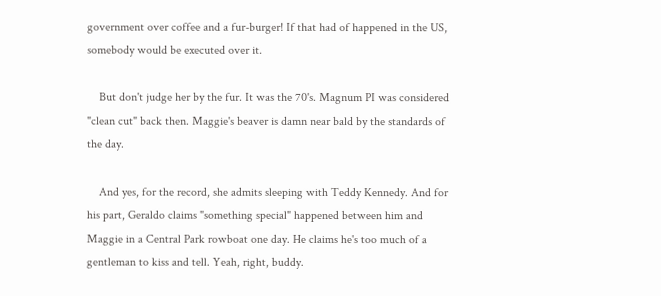government over coffee and a fur-burger! If that had of happened in the US, somebody would be executed over it.

    But don't judge her by the fur. It was the 70's. Magnum PI was considered "clean cut" back then. Maggie's beaver is damn near bald by the standards of the day.

    And yes, for the record, she admits sleeping with Teddy Kennedy. And for his part, Geraldo claims "something special" happened between him and Maggie in a Central Park rowboat one day. He claims he's too much of a gentleman to kiss and tell. Yeah, right, buddy.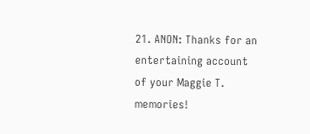21. ANON: Thanks for an entertaining account of your Maggie T. memories!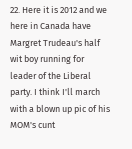22. Here it is 2012 and we here in Canada have Margret Trudeau's half wit boy running for leader of the Liberal party. I think I'll march with a blown up pic of his MOM's cunt